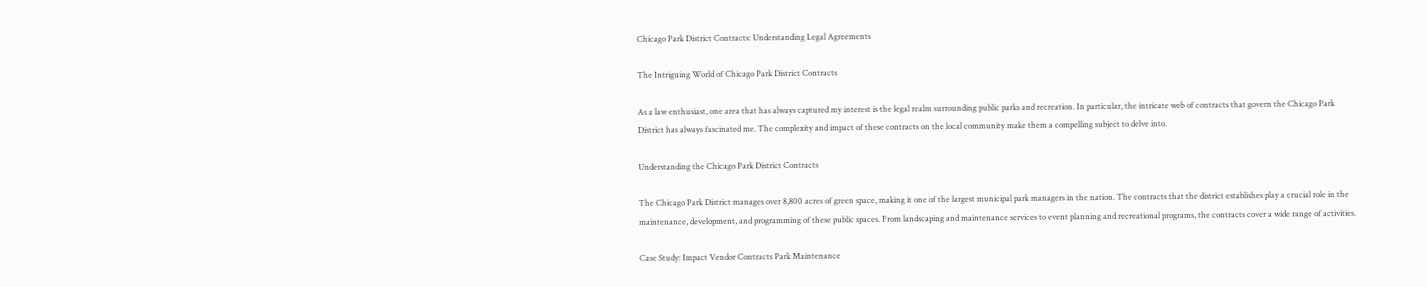Chicago Park District Contracts: Understanding Legal Agreements

The Intriguing World of Chicago Park District Contracts

As a law enthusiast, one area that has always captured my interest is the legal realm surrounding public parks and recreation. In particular, the intricate web of contracts that govern the Chicago Park District has always fascinated me. The complexity and impact of these contracts on the local community make them a compelling subject to delve into.

Understanding the Chicago Park District Contracts

The Chicago Park District manages over 8,800 acres of green space, making it one of the largest municipal park managers in the nation. The contracts that the district establishes play a crucial role in the maintenance, development, and programming of these public spaces. From landscaping and maintenance services to event planning and recreational programs, the contracts cover a wide range of activities.

Case Study: Impact Vendor Contracts Park Maintenance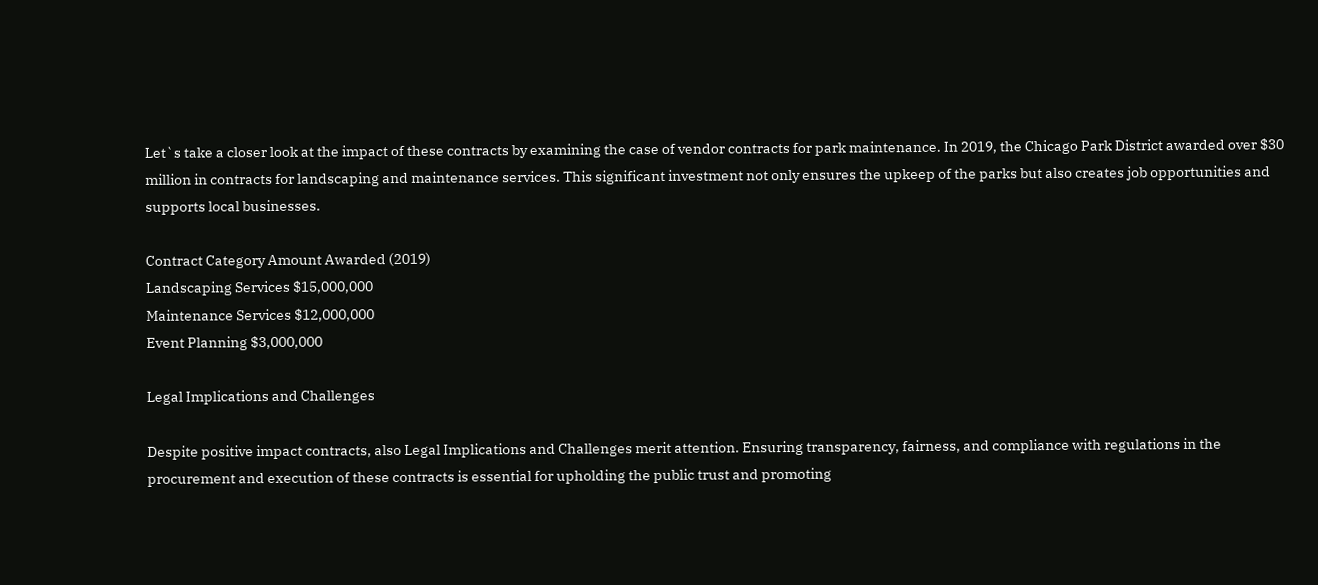Let`s take a closer look at the impact of these contracts by examining the case of vendor contracts for park maintenance. In 2019, the Chicago Park District awarded over $30 million in contracts for landscaping and maintenance services. This significant investment not only ensures the upkeep of the parks but also creates job opportunities and supports local businesses.

Contract Category Amount Awarded (2019)
Landscaping Services $15,000,000
Maintenance Services $12,000,000
Event Planning $3,000,000

Legal Implications and Challenges

Despite positive impact contracts, also Legal Implications and Challenges merit attention. Ensuring transparency, fairness, and compliance with regulations in the procurement and execution of these contracts is essential for upholding the public trust and promoting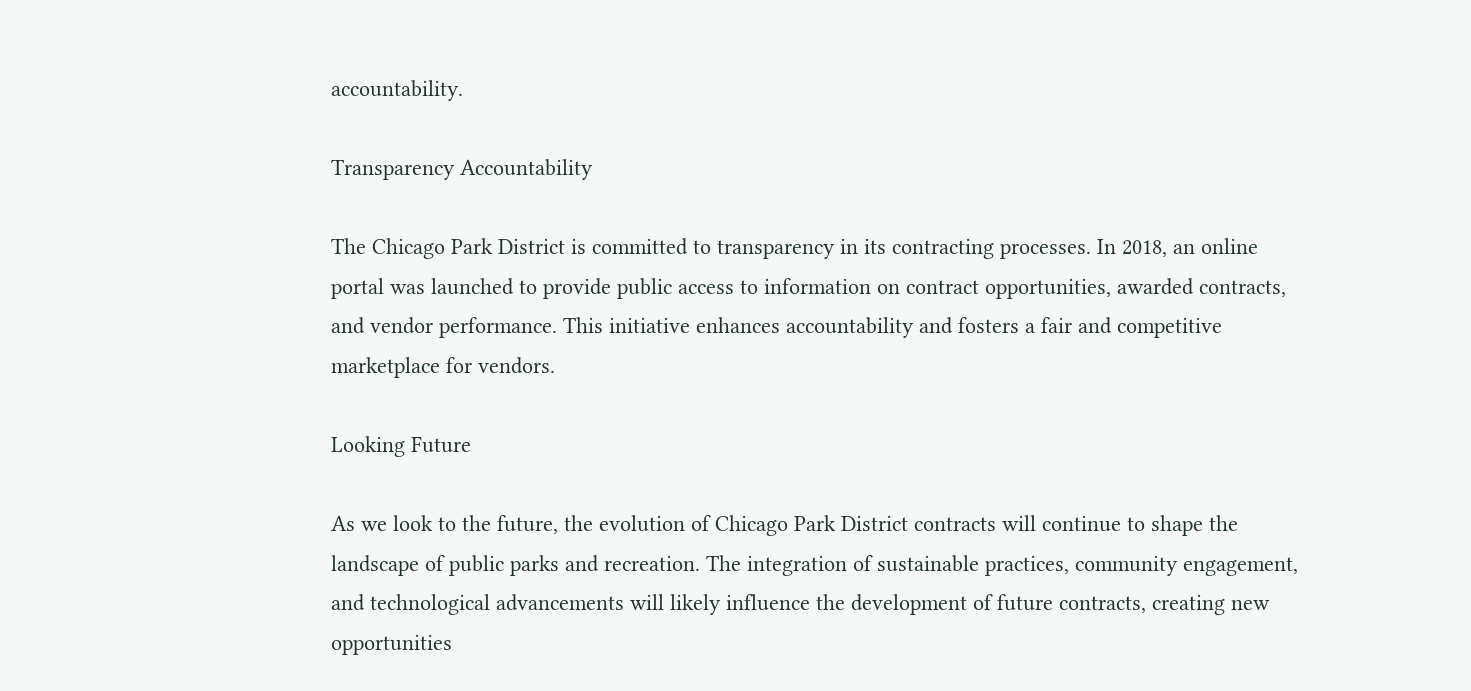accountability.

Transparency Accountability

The Chicago Park District is committed to transparency in its contracting processes. In 2018, an online portal was launched to provide public access to information on contract opportunities, awarded contracts, and vendor performance. This initiative enhances accountability and fosters a fair and competitive marketplace for vendors.

Looking Future

As we look to the future, the evolution of Chicago Park District contracts will continue to shape the landscape of public parks and recreation. The integration of sustainable practices, community engagement, and technological advancements will likely influence the development of future contracts, creating new opportunities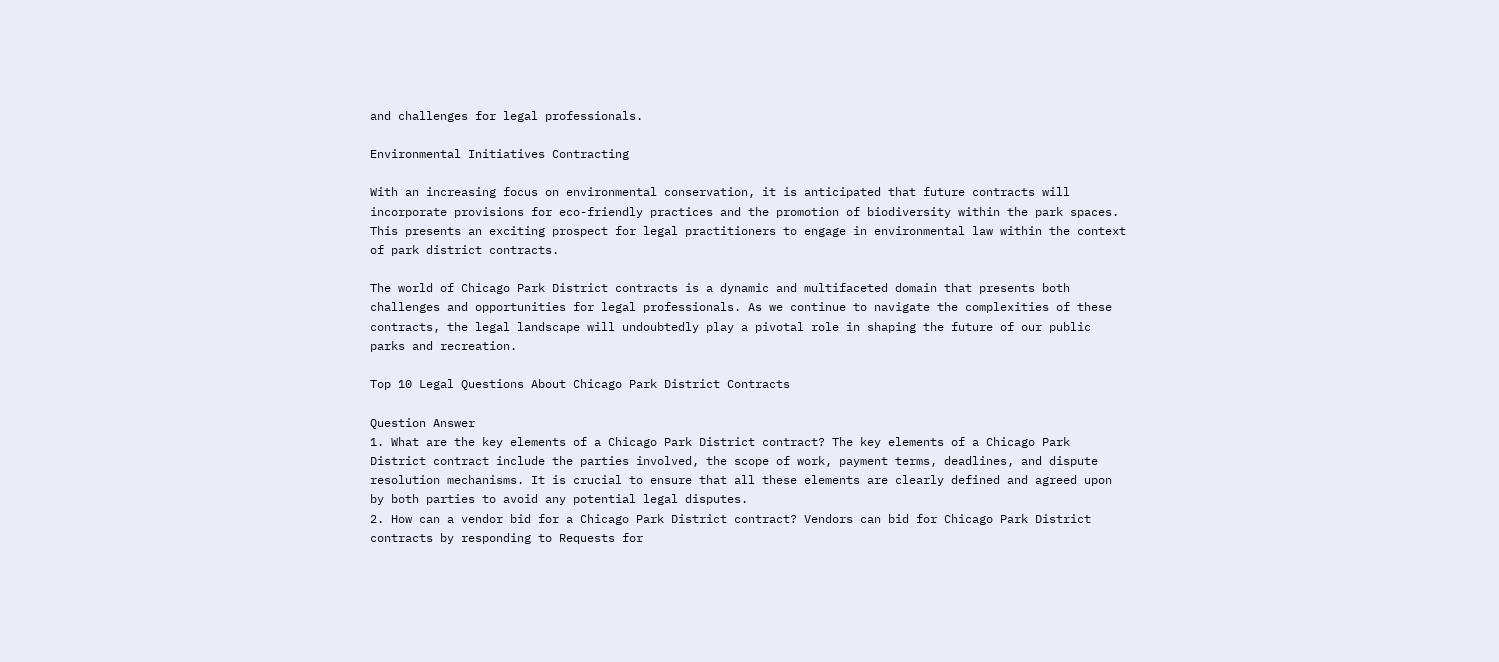and challenges for legal professionals.

Environmental Initiatives Contracting

With an increasing focus on environmental conservation, it is anticipated that future contracts will incorporate provisions for eco-friendly practices and the promotion of biodiversity within the park spaces. This presents an exciting prospect for legal practitioners to engage in environmental law within the context of park district contracts.

The world of Chicago Park District contracts is a dynamic and multifaceted domain that presents both challenges and opportunities for legal professionals. As we continue to navigate the complexities of these contracts, the legal landscape will undoubtedly play a pivotal role in shaping the future of our public parks and recreation.

Top 10 Legal Questions About Chicago Park District Contracts

Question Answer
1. What are the key elements of a Chicago Park District contract? The key elements of a Chicago Park District contract include the parties involved, the scope of work, payment terms, deadlines, and dispute resolution mechanisms. It is crucial to ensure that all these elements are clearly defined and agreed upon by both parties to avoid any potential legal disputes.
2. How can a vendor bid for a Chicago Park District contract? Vendors can bid for Chicago Park District contracts by responding to Requests for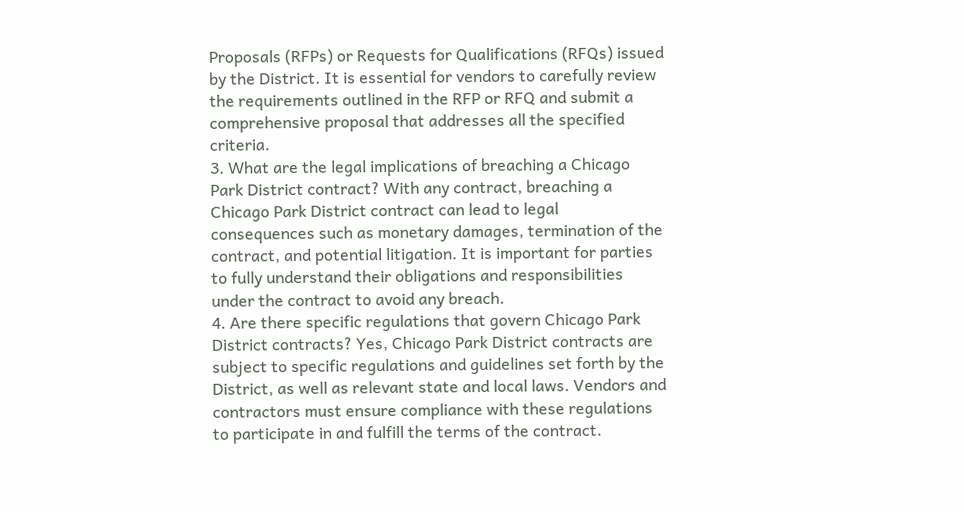Proposals (RFPs) or Requests for Qualifications (RFQs) issued by the District. It is essential for vendors to carefully review the requirements outlined in the RFP or RFQ and submit a comprehensive proposal that addresses all the specified criteria.
3. What are the legal implications of breaching a Chicago Park District contract? With any contract, breaching a Chicago Park District contract can lead to legal consequences such as monetary damages, termination of the contract, and potential litigation. It is important for parties to fully understand their obligations and responsibilities under the contract to avoid any breach.
4. Are there specific regulations that govern Chicago Park District contracts? Yes, Chicago Park District contracts are subject to specific regulations and guidelines set forth by the District, as well as relevant state and local laws. Vendors and contractors must ensure compliance with these regulations to participate in and fulfill the terms of the contract.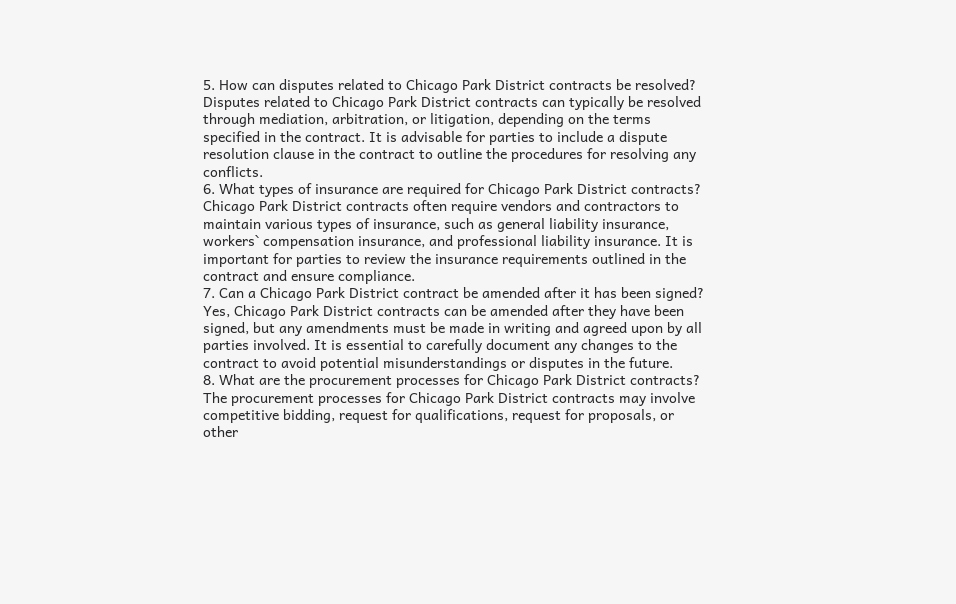5. How can disputes related to Chicago Park District contracts be resolved? Disputes related to Chicago Park District contracts can typically be resolved through mediation, arbitration, or litigation, depending on the terms specified in the contract. It is advisable for parties to include a dispute resolution clause in the contract to outline the procedures for resolving any conflicts.
6. What types of insurance are required for Chicago Park District contracts? Chicago Park District contracts often require vendors and contractors to maintain various types of insurance, such as general liability insurance, workers` compensation insurance, and professional liability insurance. It is important for parties to review the insurance requirements outlined in the contract and ensure compliance.
7. Can a Chicago Park District contract be amended after it has been signed? Yes, Chicago Park District contracts can be amended after they have been signed, but any amendments must be made in writing and agreed upon by all parties involved. It is essential to carefully document any changes to the contract to avoid potential misunderstandings or disputes in the future.
8. What are the procurement processes for Chicago Park District contracts? The procurement processes for Chicago Park District contracts may involve competitive bidding, request for qualifications, request for proposals, or other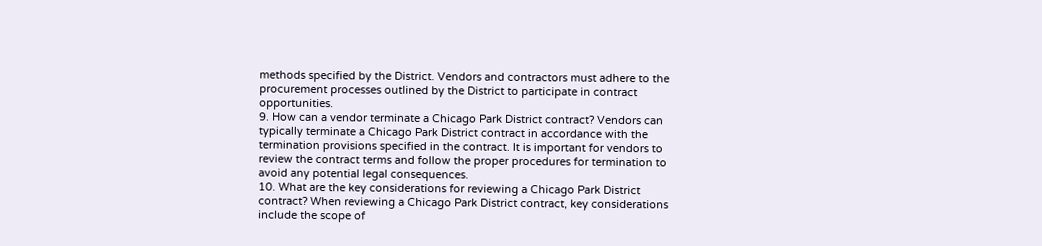methods specified by the District. Vendors and contractors must adhere to the procurement processes outlined by the District to participate in contract opportunities.
9. How can a vendor terminate a Chicago Park District contract? Vendors can typically terminate a Chicago Park District contract in accordance with the termination provisions specified in the contract. It is important for vendors to review the contract terms and follow the proper procedures for termination to avoid any potential legal consequences.
10. What are the key considerations for reviewing a Chicago Park District contract? When reviewing a Chicago Park District contract, key considerations include the scope of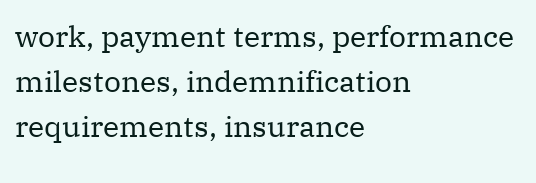work, payment terms, performance milestones, indemnification requirements, insurance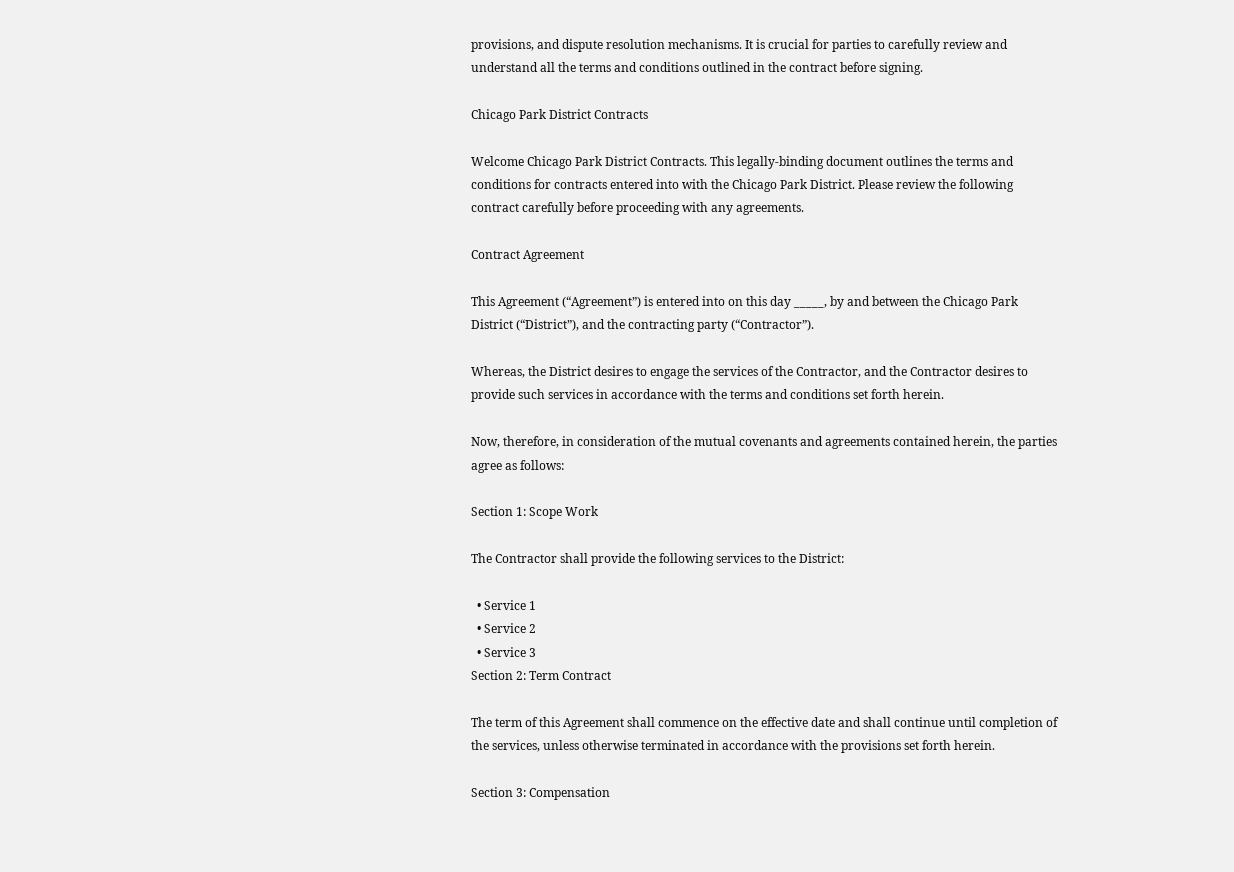provisions, and dispute resolution mechanisms. It is crucial for parties to carefully review and understand all the terms and conditions outlined in the contract before signing.

Chicago Park District Contracts

Welcome Chicago Park District Contracts. This legally-binding document outlines the terms and conditions for contracts entered into with the Chicago Park District. Please review the following contract carefully before proceeding with any agreements.

Contract Agreement

This Agreement (“Agreement”) is entered into on this day _____, by and between the Chicago Park District (“District”), and the contracting party (“Contractor”).

Whereas, the District desires to engage the services of the Contractor, and the Contractor desires to provide such services in accordance with the terms and conditions set forth herein.

Now, therefore, in consideration of the mutual covenants and agreements contained herein, the parties agree as follows:

Section 1: Scope Work

The Contractor shall provide the following services to the District:

  • Service 1
  • Service 2
  • Service 3
Section 2: Term Contract

The term of this Agreement shall commence on the effective date and shall continue until completion of the services, unless otherwise terminated in accordance with the provisions set forth herein.

Section 3: Compensation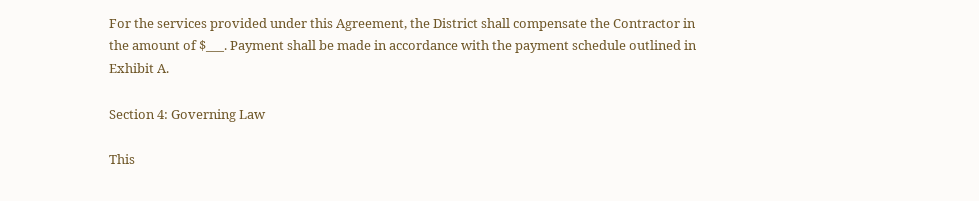For the services provided under this Agreement, the District shall compensate the Contractor in the amount of $___. Payment shall be made in accordance with the payment schedule outlined in Exhibit A.

Section 4: Governing Law

This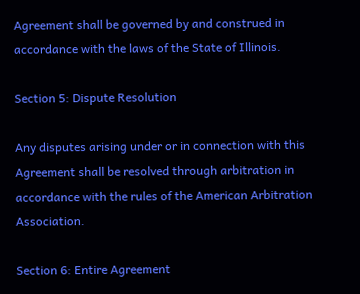Agreement shall be governed by and construed in accordance with the laws of the State of Illinois.

Section 5: Dispute Resolution

Any disputes arising under or in connection with this Agreement shall be resolved through arbitration in accordance with the rules of the American Arbitration Association.

Section 6: Entire Agreement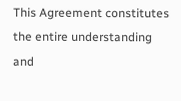This Agreement constitutes the entire understanding and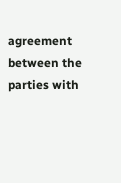agreement between the parties with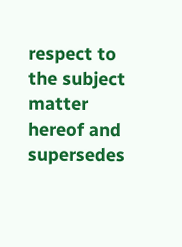respect to the subject matter hereof and supersedes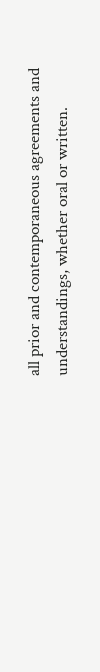all prior and contemporaneous agreements and understandings, whether oral or written.